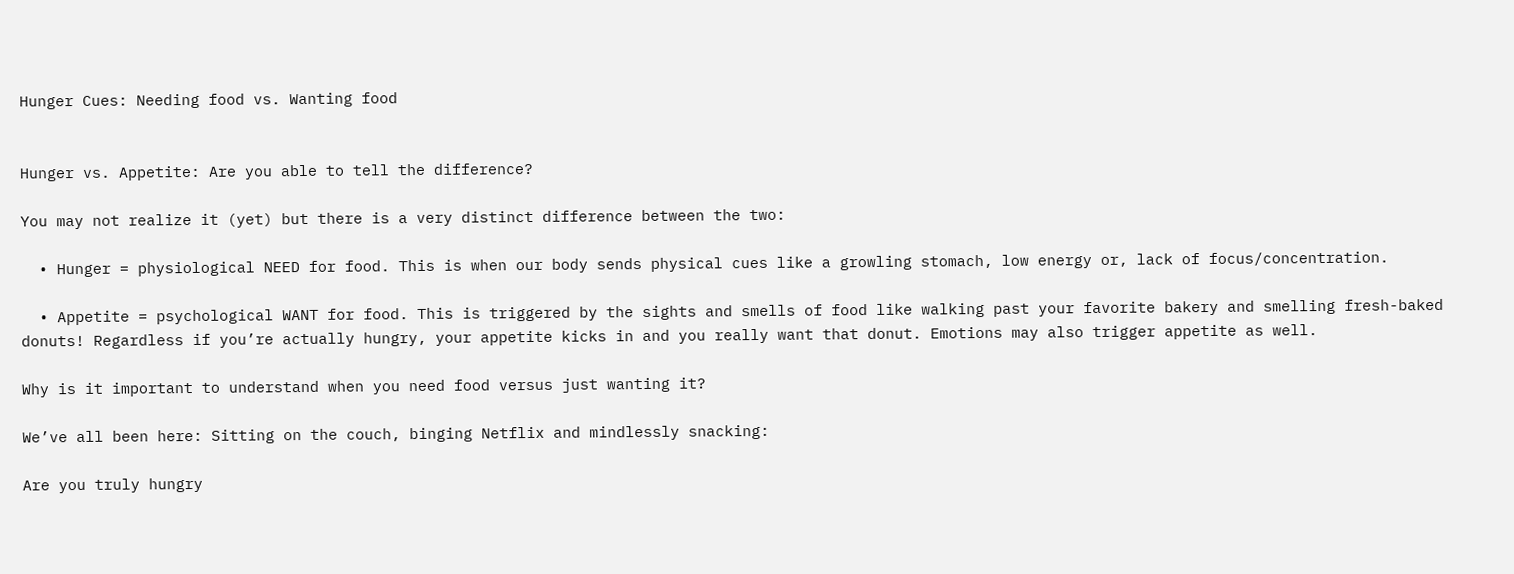Hunger Cues: Needing food vs. Wanting food


Hunger vs. Appetite: Are you able to tell the difference?

You may not realize it (yet) but there is a very distinct difference between the two:

  • Hunger = physiological NEED for food. This is when our body sends physical cues like a growling stomach, low energy or, lack of focus/concentration.

  • Appetite = psychological WANT for food. This is triggered by the sights and smells of food like walking past your favorite bakery and smelling fresh-baked donuts! Regardless if you’re actually hungry, your appetite kicks in and you really want that donut. Emotions may also trigger appetite as well.

Why is it important to understand when you need food versus just wanting it?

We’ve all been here: Sitting on the couch, binging Netflix and mindlessly snacking:

Are you truly hungry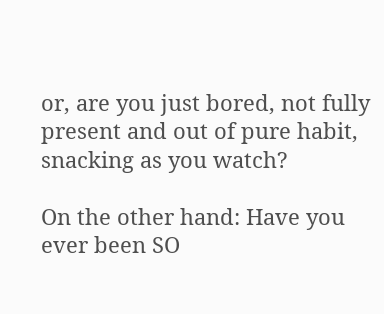or, are you just bored, not fully present and out of pure habit, snacking as you watch?

On the other hand: Have you ever been SO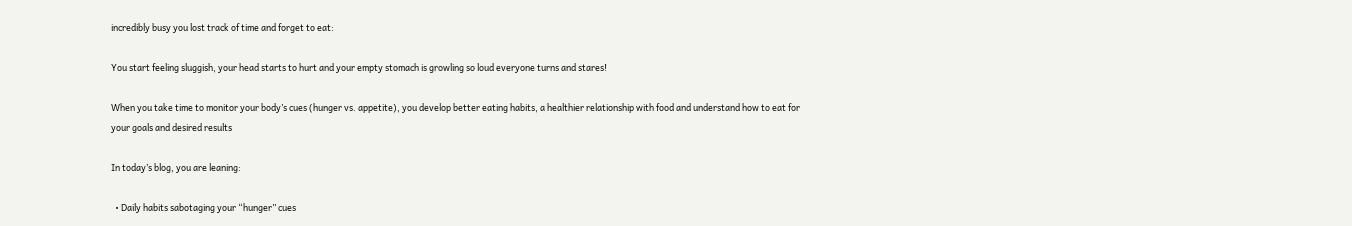incredibly busy you lost track of time and forget to eat:

You start feeling sluggish, your head starts to hurt and your empty stomach is growling so loud everyone turns and stares!

When you take time to monitor your body’s cues (hunger vs. appetite), you develop better eating habits, a healthier relationship with food and understand how to eat for your goals and desired results

In today’s blog, you are leaning:

  • Daily habits sabotaging your “hunger” cues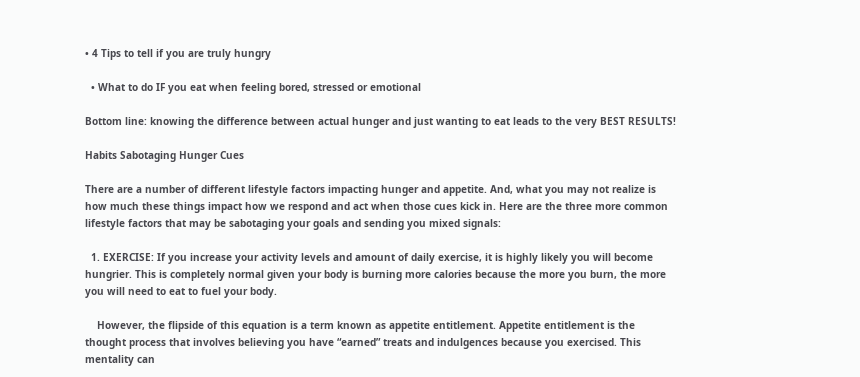• 4 Tips to tell if you are truly hungry

  • What to do IF you eat when feeling bored, stressed or emotional

Bottom line: knowing the difference between actual hunger and just wanting to eat leads to the very BEST RESULTS!

Habits Sabotaging Hunger Cues

There are a number of different lifestyle factors impacting hunger and appetite. And, what you may not realize is how much these things impact how we respond and act when those cues kick in. Here are the three more common lifestyle factors that may be sabotaging your goals and sending you mixed signals:

  1. EXERCISE: If you increase your activity levels and amount of daily exercise, it is highly likely you will become hungrier. This is completely normal given your body is burning more calories because the more you burn, the more you will need to eat to fuel your body.

    However, the flipside of this equation is a term known as appetite entitlement. Appetite entitlement is the thought process that involves believing you have “earned” treats and indulgences because you exercised. This mentality can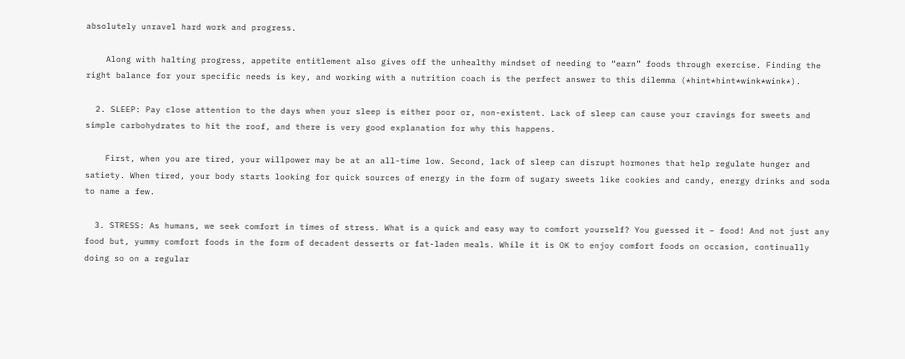absolutely unravel hard work and progress.

    Along with halting progress, appetite entitlement also gives off the unhealthy mindset of needing to “earn” foods through exercise. Finding the right balance for your specific needs is key, and working with a nutrition coach is the perfect answer to this dilemma (*hint*hint*wink*wink*).

  2. SLEEP: Pay close attention to the days when your sleep is either poor or, non-existent. Lack of sleep can cause your cravings for sweets and simple carbohydrates to hit the roof, and there is very good explanation for why this happens.

    First, when you are tired, your willpower may be at an all-time low. Second, lack of sleep can disrupt hormones that help regulate hunger and satiety. When tired, your body starts looking for quick sources of energy in the form of sugary sweets like cookies and candy, energy drinks and soda to name a few.

  3. STRESS: As humans, we seek comfort in times of stress. What is a quick and easy way to comfort yourself? You guessed it – food! And not just any food but, yummy comfort foods in the form of decadent desserts or fat-laden meals. While it is OK to enjoy comfort foods on occasion, continually doing so on a regular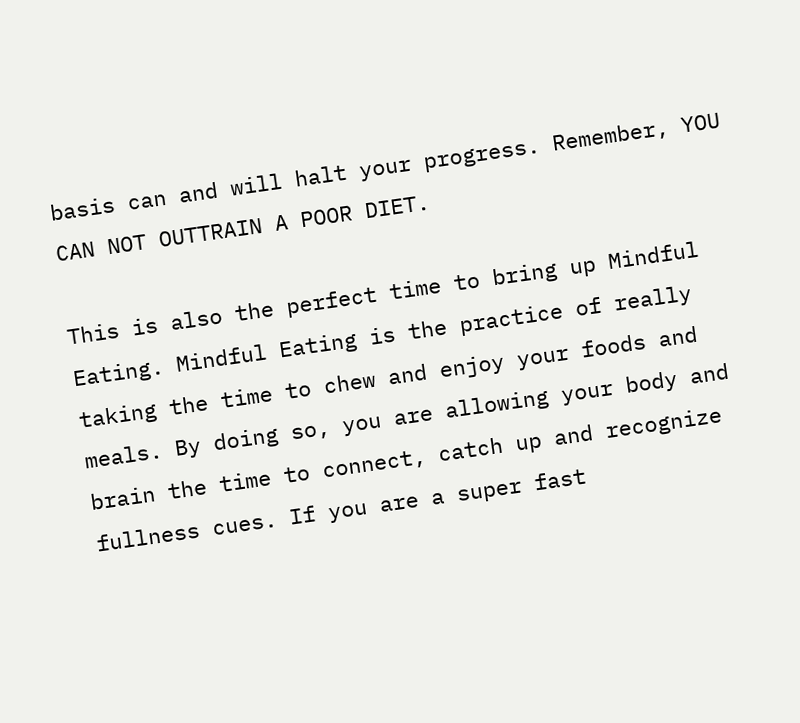basis can and will halt your progress. Remember, YOU CAN NOT OUTTRAIN A POOR DIET.

This is also the perfect time to bring up Mindful Eating. Mindful Eating is the practice of really taking the time to chew and enjoy your foods and meals. By doing so, you are allowing your body and brain the time to connect, catch up and recognize fullness cues. If you are a super fast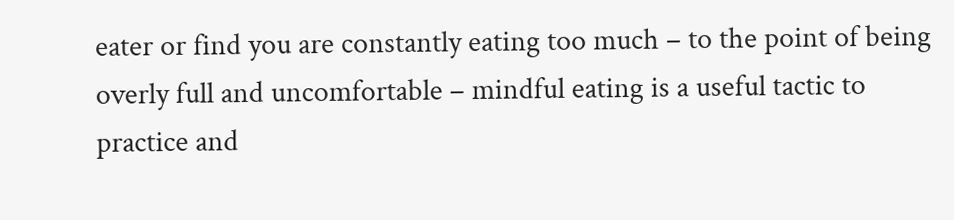eater or find you are constantly eating too much – to the point of being overly full and uncomfortable – mindful eating is a useful tactic to practice and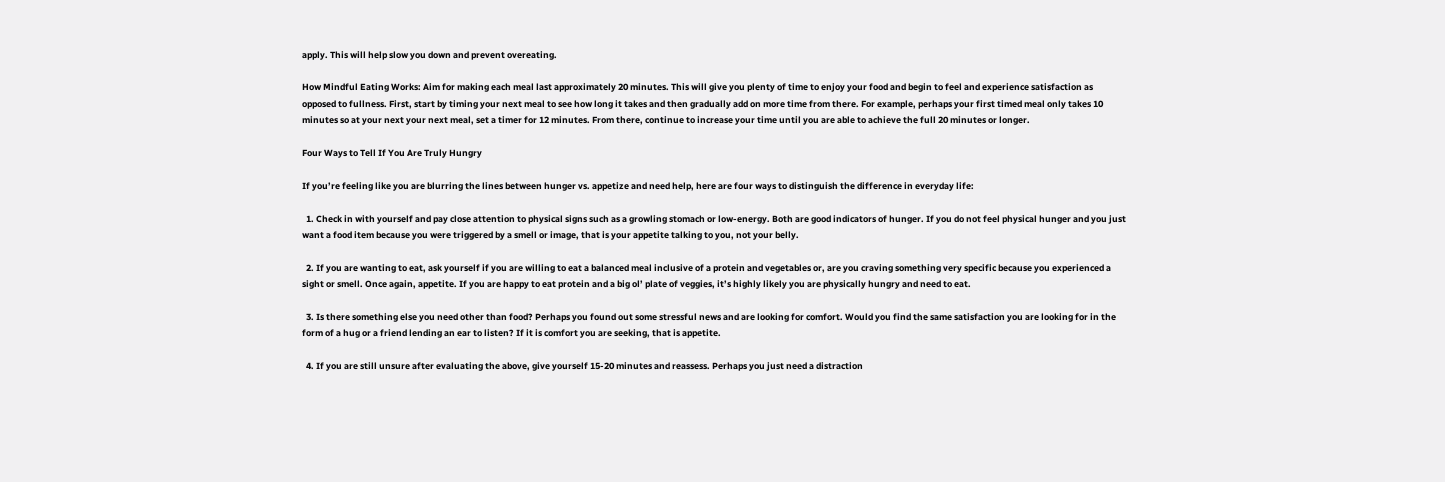apply. This will help slow you down and prevent overeating.

How Mindful Eating Works: Aim for making each meal last approximately 20 minutes. This will give you plenty of time to enjoy your food and begin to feel and experience satisfaction as opposed to fullness. First, start by timing your next meal to see how long it takes and then gradually add on more time from there. For example, perhaps your first timed meal only takes 10 minutes so at your next your next meal, set a timer for 12 minutes. From there, continue to increase your time until you are able to achieve the full 20 minutes or longer.

Four Ways to Tell If You Are Truly Hungry

If you’re feeling like you are blurring the lines between hunger vs. appetize and need help, here are four ways to distinguish the difference in everyday life:

  1. Check in with yourself and pay close attention to physical signs such as a growling stomach or low-energy. Both are good indicators of hunger. If you do not feel physical hunger and you just want a food item because you were triggered by a smell or image, that is your appetite talking to you, not your belly.

  2. If you are wanting to eat, ask yourself if you are willing to eat a balanced meal inclusive of a protein and vegetables or, are you craving something very specific because you experienced a sight or smell. Once again, appetite. If you are happy to eat protein and a big ol’ plate of veggies, it’s highly likely you are physically hungry and need to eat.

  3. Is there something else you need other than food? Perhaps you found out some stressful news and are looking for comfort. Would you find the same satisfaction you are looking for in the form of a hug or a friend lending an ear to listen? If it is comfort you are seeking, that is appetite.

  4. If you are still unsure after evaluating the above, give yourself 15-20 minutes and reassess. Perhaps you just need a distraction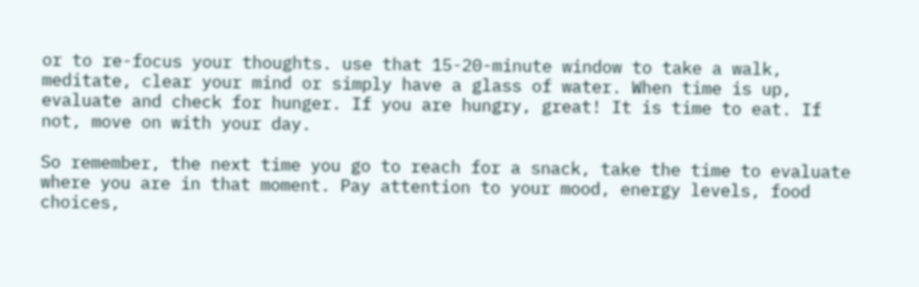or to re-focus your thoughts. use that 15-20-minute window to take a walk, meditate, clear your mind or simply have a glass of water. When time is up, evaluate and check for hunger. If you are hungry, great! It is time to eat. If not, move on with your day.

So remember, the next time you go to reach for a snack, take the time to evaluate where you are in that moment. Pay attention to your mood, energy levels, food choices,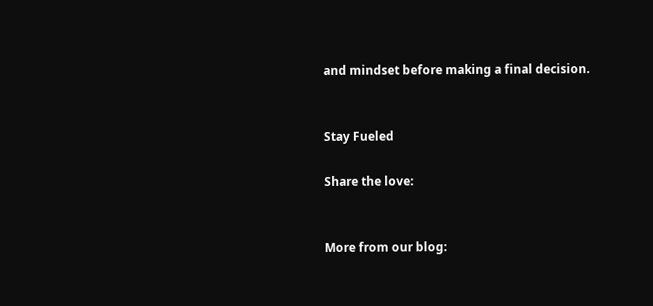and mindset before making a final decision.


Stay Fueled

Share the love:


More from our blog: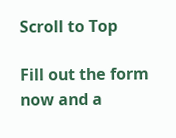Scroll to Top

Fill out the form now and a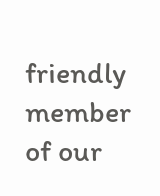friendly member of our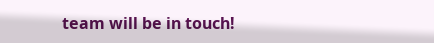team will be in touch!